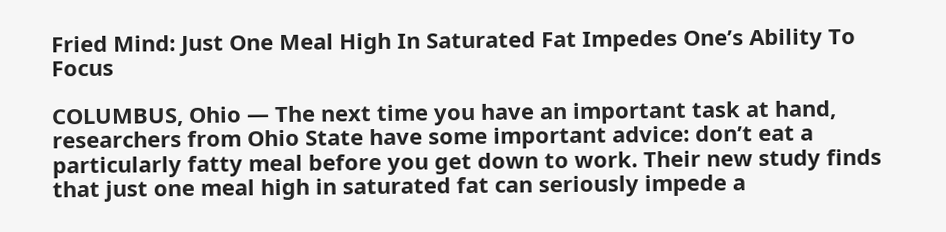Fried Mind: Just One Meal High In Saturated Fat Impedes One’s Ability To Focus

COLUMBUS, Ohio — The next time you have an important task at hand, researchers from Ohio State have some important advice: don’t eat a particularly fatty meal before you get down to work. Their new study finds that just one meal high in saturated fat can seriously impede a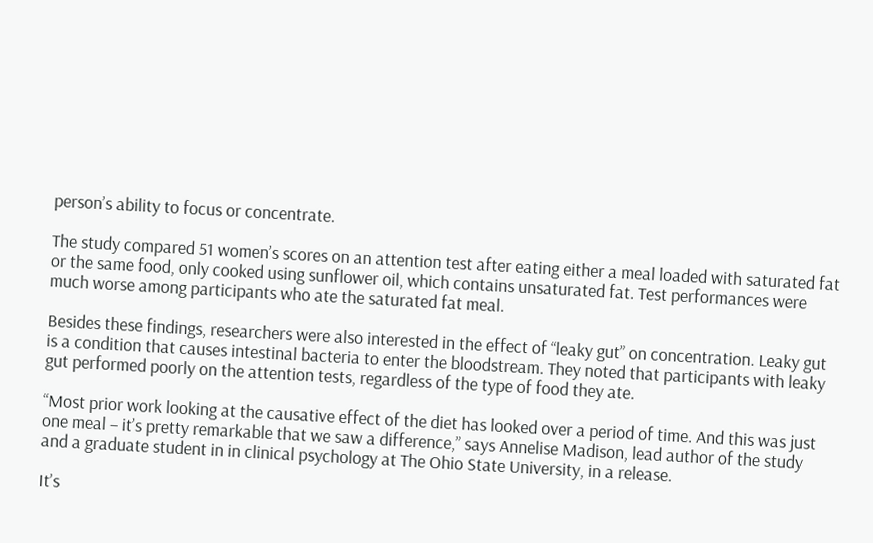person’s ability to focus or concentrate.

The study compared 51 women’s scores on an attention test after eating either a meal loaded with saturated fat or the same food, only cooked using sunflower oil, which contains unsaturated fat. Test performances were much worse among participants who ate the saturated fat meal.

Besides these findings, researchers were also interested in the effect of “leaky gut” on concentration. Leaky gut is a condition that causes intestinal bacteria to enter the bloodstream. They noted that participants with leaky gut performed poorly on the attention tests, regardless of the type of food they ate.

“Most prior work looking at the causative effect of the diet has looked over a period of time. And this was just one meal – it’s pretty remarkable that we saw a difference,” says Annelise Madison, lead author of the study and a graduate student in in clinical psychology at The Ohio State University, in a release.

It’s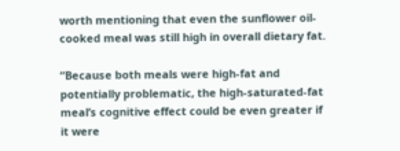worth mentioning that even the sunflower oil-cooked meal was still high in overall dietary fat.

“Because both meals were high-fat and potentially problematic, the high-saturated-fat meal’s cognitive effect could be even greater if it were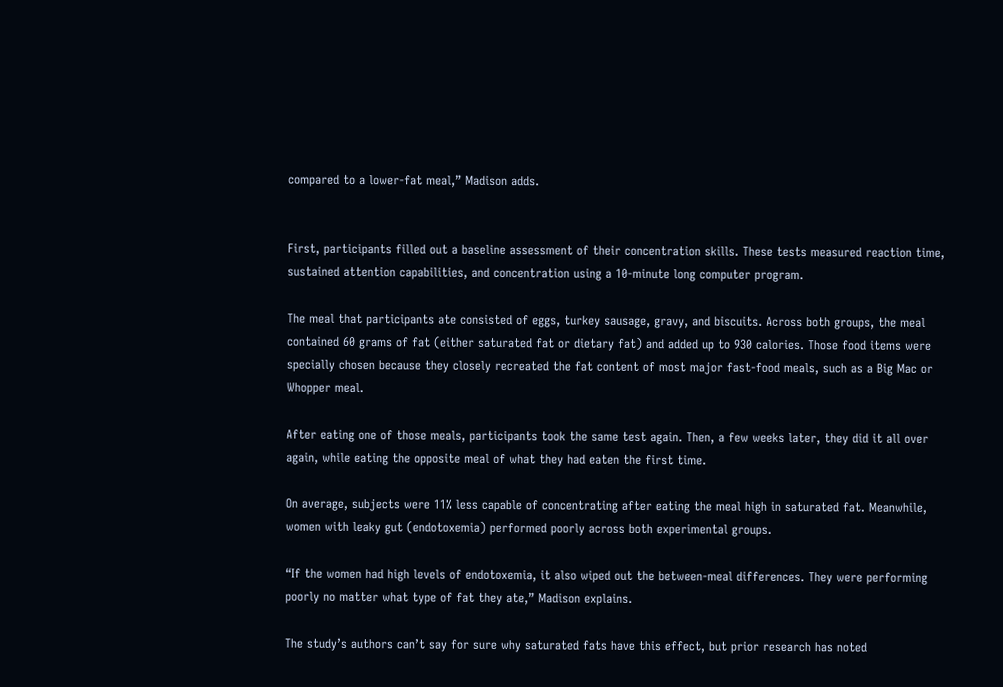compared to a lower-fat meal,” Madison adds.


First, participants filled out a baseline assessment of their concentration skills. These tests measured reaction time, sustained attention capabilities, and concentration using a 10-minute long computer program.

The meal that participants ate consisted of eggs, turkey sausage, gravy, and biscuits. Across both groups, the meal contained 60 grams of fat (either saturated fat or dietary fat) and added up to 930 calories. Those food items were specially chosen because they closely recreated the fat content of most major fast-food meals, such as a Big Mac or Whopper meal.

After eating one of those meals, participants took the same test again. Then, a few weeks later, they did it all over again, while eating the opposite meal of what they had eaten the first time.

On average, subjects were 11% less capable of concentrating after eating the meal high in saturated fat. Meanwhile, women with leaky gut (endotoxemia) performed poorly across both experimental groups.

“If the women had high levels of endotoxemia, it also wiped out the between-meal differences. They were performing poorly no matter what type of fat they ate,” Madison explains.

The study’s authors can’t say for sure why saturated fats have this effect, but prior research has noted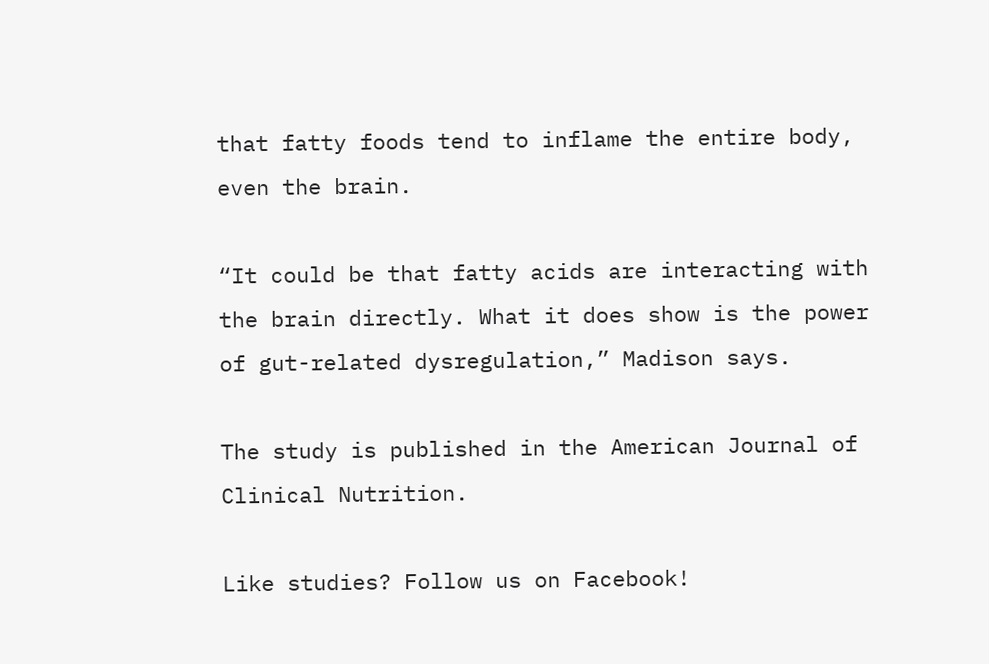that fatty foods tend to inflame the entire body, even the brain.

“It could be that fatty acids are interacting with the brain directly. What it does show is the power of gut-related dysregulation,” Madison says.

The study is published in the American Journal of Clinical Nutrition.

Like studies? Follow us on Facebook!